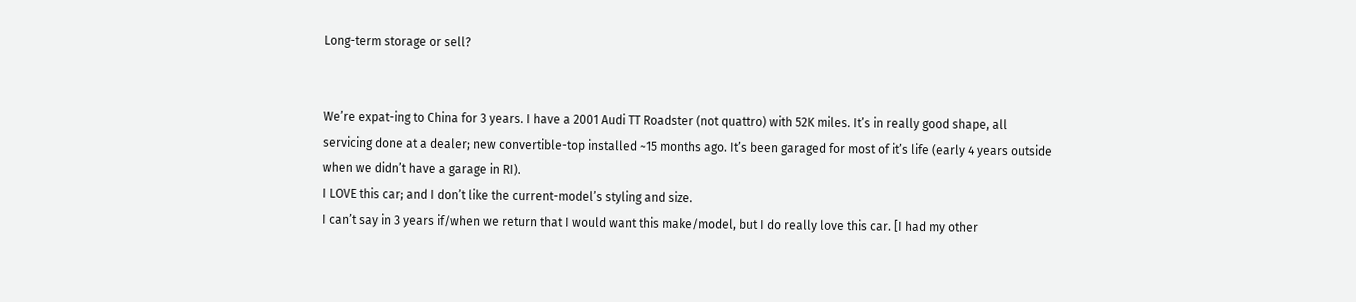Long-term storage or sell?


We’re expat-ing to China for 3 years. I have a 2001 Audi TT Roadster (not quattro) with 52K miles. It’s in really good shape, all servicing done at a dealer; new convertible-top installed ~15 months ago. It’s been garaged for most of it’s life (early 4 years outside when we didn’t have a garage in RI).
I LOVE this car; and I don’t like the current-model’s styling and size.
I can’t say in 3 years if/when we return that I would want this make/model, but I do really love this car. [I had my other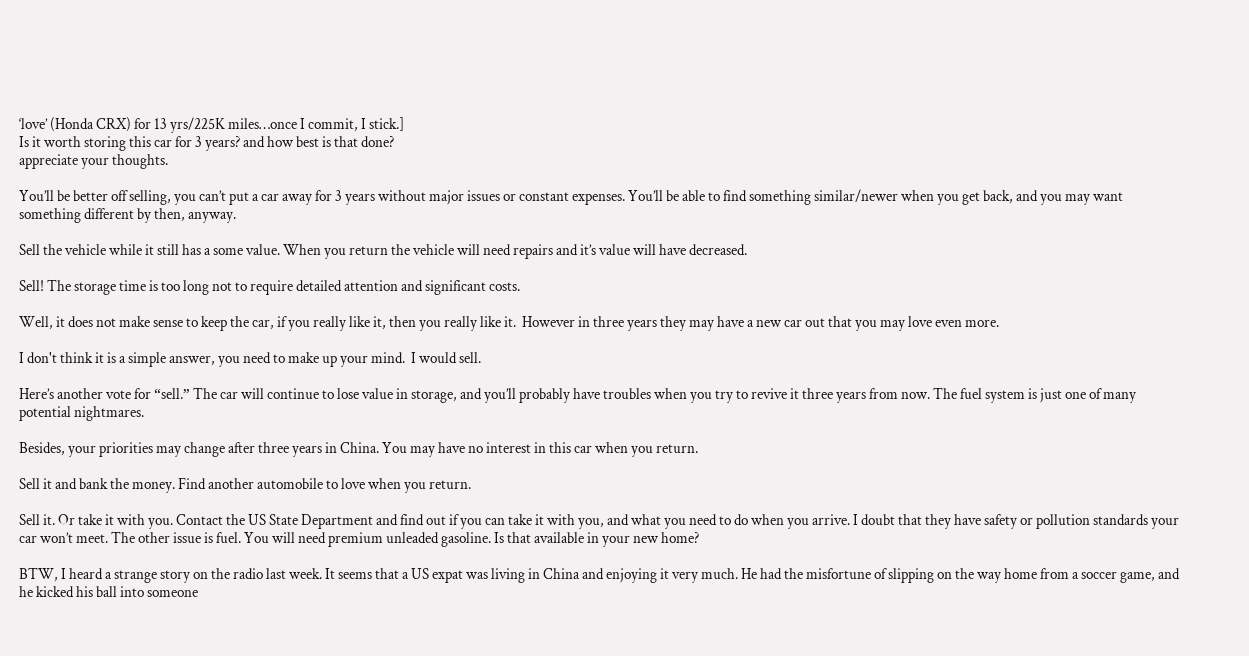‘love’ (Honda CRX) for 13 yrs/225K miles…once I commit, I stick.]
Is it worth storing this car for 3 years? and how best is that done?
appreciate your thoughts.

You’ll be better off selling, you can’t put a car away for 3 years without major issues or constant expenses. You’ll be able to find something similar/newer when you get back, and you may want something different by then, anyway.

Sell the vehicle while it still has a some value. When you return the vehicle will need repairs and it’s value will have decreased.

Sell! The storage time is too long not to require detailed attention and significant costs.

Well, it does not make sense to keep the car, if you really like it, then you really like it.  However in three years they may have a new car out that you may love even more.

I don't think it is a simple answer, you need to make up your mind.  I would sell.

Here’s another vote for “sell.” The car will continue to lose value in storage, and you’ll probably have troubles when you try to revive it three years from now. The fuel system is just one of many potential nightmares.

Besides, your priorities may change after three years in China. You may have no interest in this car when you return.

Sell it and bank the money. Find another automobile to love when you return.

Sell it. Or take it with you. Contact the US State Department and find out if you can take it with you, and what you need to do when you arrive. I doubt that they have safety or pollution standards your car won’t meet. The other issue is fuel. You will need premium unleaded gasoline. Is that available in your new home?

BTW, I heard a strange story on the radio last week. It seems that a US expat was living in China and enjoying it very much. He had the misfortune of slipping on the way home from a soccer game, and he kicked his ball into someone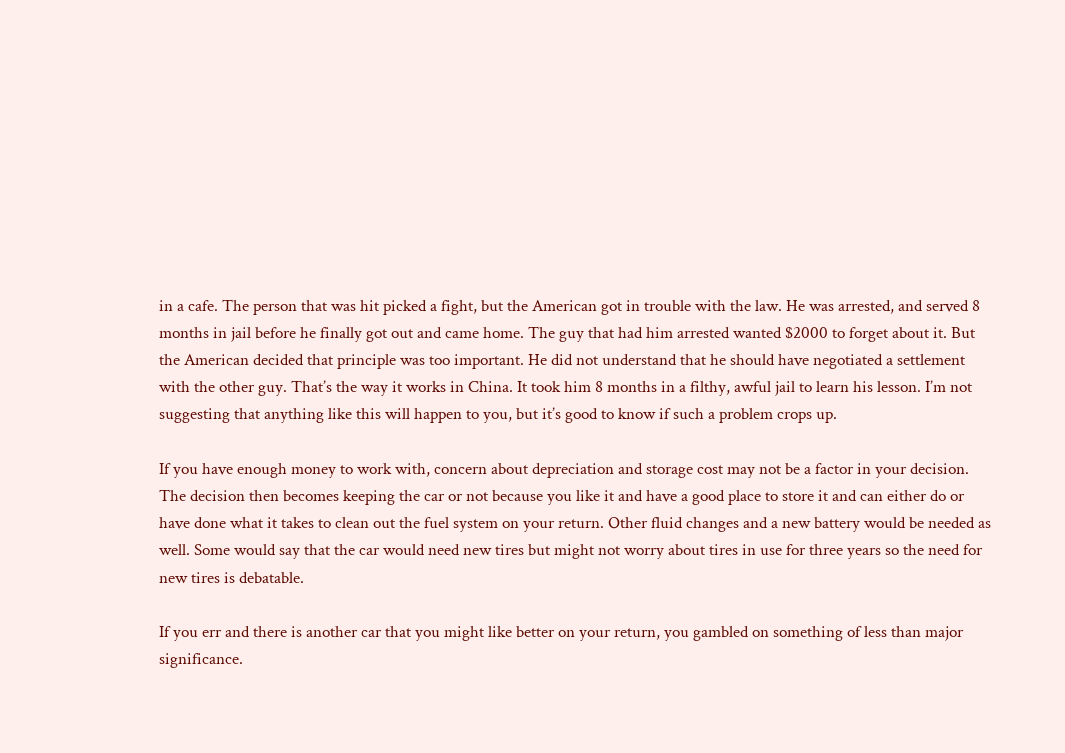in a cafe. The person that was hit picked a fight, but the American got in trouble with the law. He was arrested, and served 8 months in jail before he finally got out and came home. The guy that had him arrested wanted $2000 to forget about it. But the American decided that principle was too important. He did not understand that he should have negotiated a settlement with the other guy. That’s the way it works in China. It took him 8 months in a filthy, awful jail to learn his lesson. I’m not suggesting that anything like this will happen to you, but it’s good to know if such a problem crops up.

If you have enough money to work with, concern about depreciation and storage cost may not be a factor in your decision. The decision then becomes keeping the car or not because you like it and have a good place to store it and can either do or have done what it takes to clean out the fuel system on your return. Other fluid changes and a new battery would be needed as well. Some would say that the car would need new tires but might not worry about tires in use for three years so the need for new tires is debatable.

If you err and there is another car that you might like better on your return, you gambled on something of less than major significance.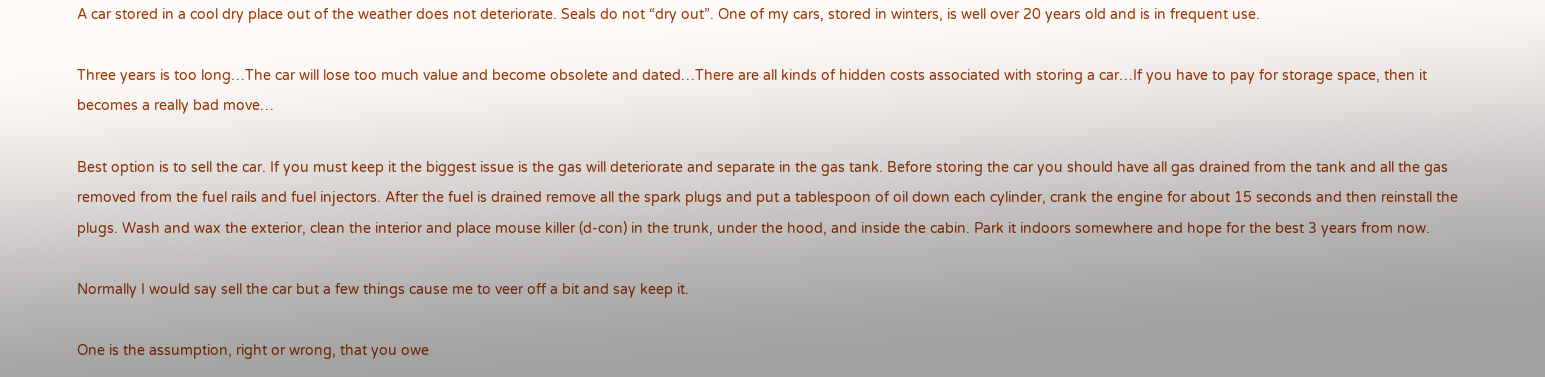A car stored in a cool dry place out of the weather does not deteriorate. Seals do not “dry out”. One of my cars, stored in winters, is well over 20 years old and is in frequent use.

Three years is too long…The car will lose too much value and become obsolete and dated…There are all kinds of hidden costs associated with storing a car…If you have to pay for storage space, then it becomes a really bad move…

Best option is to sell the car. If you must keep it the biggest issue is the gas will deteriorate and separate in the gas tank. Before storing the car you should have all gas drained from the tank and all the gas removed from the fuel rails and fuel injectors. After the fuel is drained remove all the spark plugs and put a tablespoon of oil down each cylinder, crank the engine for about 15 seconds and then reinstall the plugs. Wash and wax the exterior, clean the interior and place mouse killer (d-con) in the trunk, under the hood, and inside the cabin. Park it indoors somewhere and hope for the best 3 years from now.

Normally I would say sell the car but a few things cause me to veer off a bit and say keep it.

One is the assumption, right or wrong, that you owe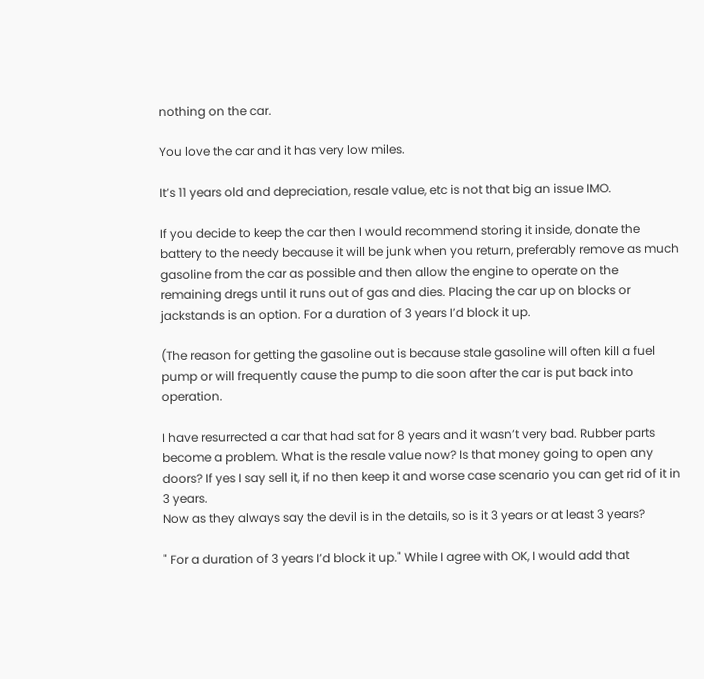nothing on the car.

You love the car and it has very low miles.

It’s 11 years old and depreciation, resale value, etc is not that big an issue IMO.

If you decide to keep the car then I would recommend storing it inside, donate the battery to the needy because it will be junk when you return, preferably remove as much gasoline from the car as possible and then allow the engine to operate on the remaining dregs until it runs out of gas and dies. Placing the car up on blocks or jackstands is an option. For a duration of 3 years I’d block it up.

(The reason for getting the gasoline out is because stale gasoline will often kill a fuel pump or will frequently cause the pump to die soon after the car is put back into operation.

I have resurrected a car that had sat for 8 years and it wasn’t very bad. Rubber parts become a problem. What is the resale value now? Is that money going to open any doors? If yes I say sell it, if no then keep it and worse case scenario you can get rid of it in 3 years.
Now as they always say the devil is in the details, so is it 3 years or at least 3 years?

" For a duration of 3 years I’d block it up." While I agree with OK, I would add that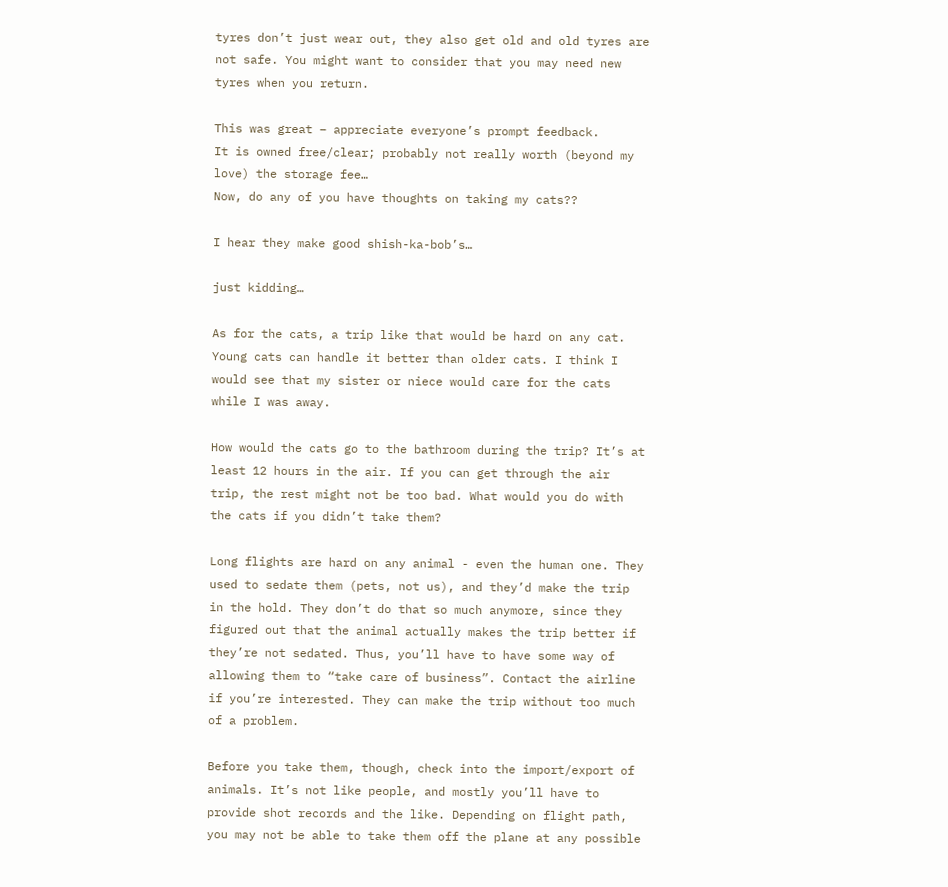tyres don’t just wear out, they also get old and old tyres are not safe. You might want to consider that you may need new tyres when you return.

This was great – appreciate everyone’s prompt feedback.
It is owned free/clear; probably not really worth (beyond my love) the storage fee…
Now, do any of you have thoughts on taking my cats??

I hear they make good shish-ka-bob’s…

just kidding…

As for the cats, a trip like that would be hard on any cat. Young cats can handle it better than older cats. I think I would see that my sister or niece would care for the cats while I was away.

How would the cats go to the bathroom during the trip? It’s at least 12 hours in the air. If you can get through the air trip, the rest might not be too bad. What would you do with the cats if you didn’t take them?

Long flights are hard on any animal - even the human one. They used to sedate them (pets, not us), and they’d make the trip in the hold. They don’t do that so much anymore, since they figured out that the animal actually makes the trip better if they’re not sedated. Thus, you’ll have to have some way of allowing them to “take care of business”. Contact the airline if you’re interested. They can make the trip without too much of a problem.

Before you take them, though, check into the import/export of animals. It’s not like people, and mostly you’ll have to provide shot records and the like. Depending on flight path, you may not be able to take them off the plane at any possible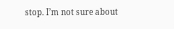stop. I’m not sure about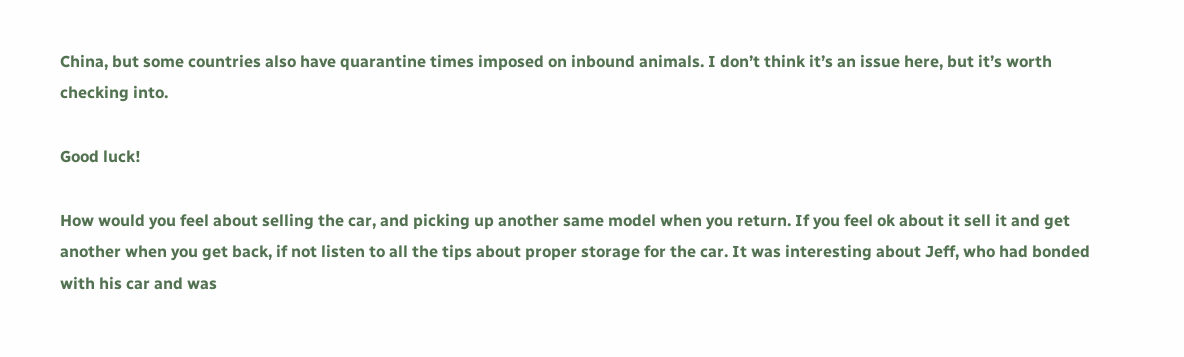China, but some countries also have quarantine times imposed on inbound animals. I don’t think it’s an issue here, but it’s worth checking into.

Good luck!

How would you feel about selling the car, and picking up another same model when you return. If you feel ok about it sell it and get another when you get back, if not listen to all the tips about proper storage for the car. It was interesting about Jeff, who had bonded with his car and was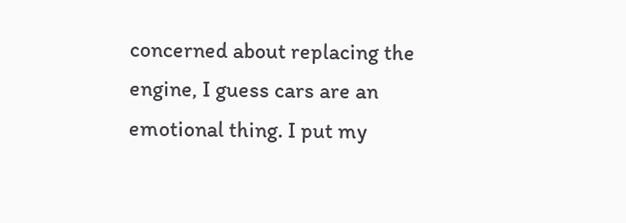concerned about replacing the engine, I guess cars are an emotional thing. I put my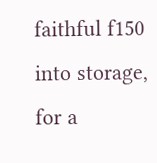faithful f150 into storage, for a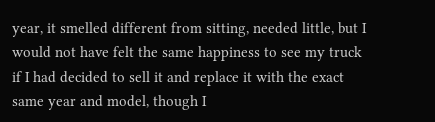year, it smelled different from sitting, needed little, but I would not have felt the same happiness to see my truck if I had decided to sell it and replace it with the exact same year and model, though I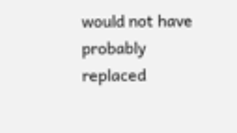would not have probably replaced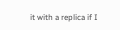it with a replica if I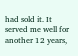had sold it. It served me well for another 12 years,